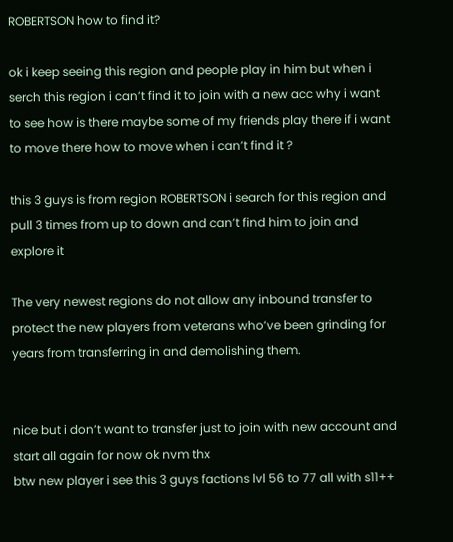ROBERTSON how to find it?

ok i keep seeing this region and people play in him but when i serch this region i can’t find it to join with a new acc why i want to see how is there maybe some of my friends play there if i want to move there how to move when i can’t find it ?

this 3 guys is from region ROBERTSON i search for this region and pull 3 times from up to down and can’t find him to join and explore it

The very newest regions do not allow any inbound transfer to protect the new players from veterans who’ve been grinding for years from transferring in and demolishing them.


nice but i don’t want to transfer just to join with new account and start all again for now ok nvm thx
btw new player i see this 3 guys factions lvl 56 to 77 all with s11++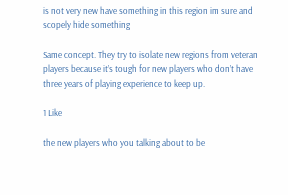is not very new have something in this region im sure and scopely hide something

Same concept. They try to isolate new regions from veteran players because it’s tough for new players who don’t have three years of playing experience to keep up.

1 Like

the new players who you talking about to be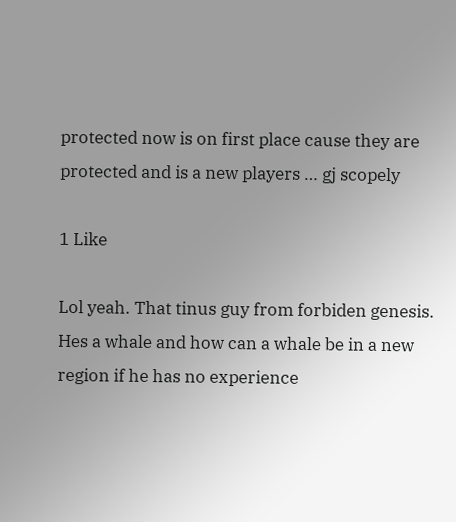protected now is on first place cause they are protected and is a new players … gj scopely

1 Like

Lol yeah. That tinus guy from forbiden genesis. Hes a whale and how can a whale be in a new region if he has no experience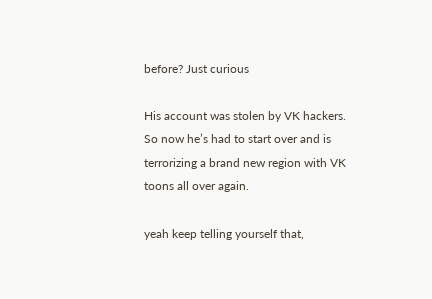before? Just curious

His account was stolen by VK hackers. So now he’s had to start over and is terrorizing a brand new region with VK toons all over again.

yeah keep telling yourself that,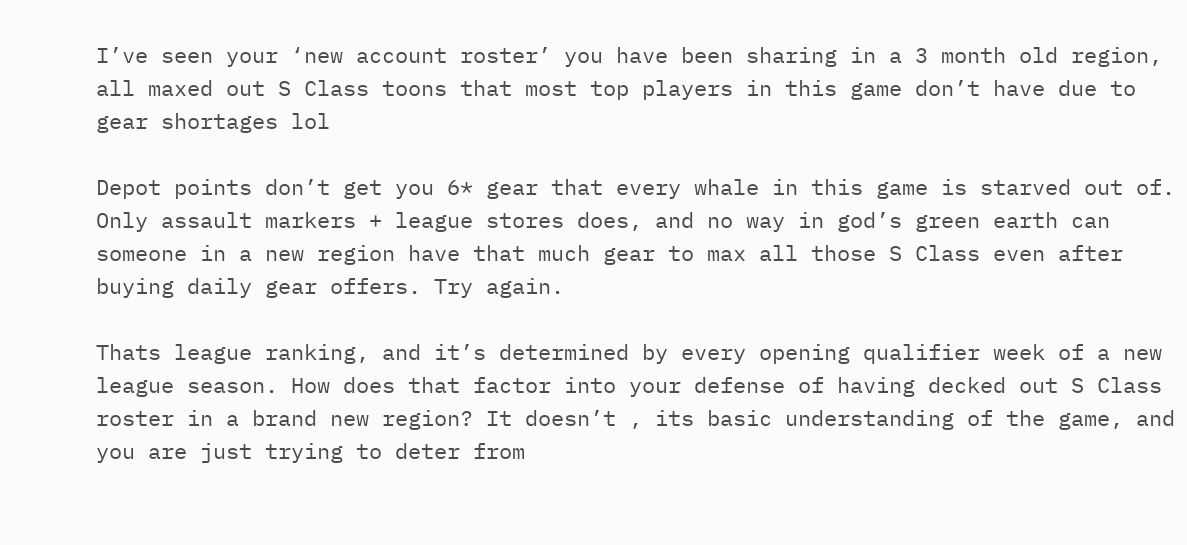I’ve seen your ‘new account roster’ you have been sharing in a 3 month old region, all maxed out S Class toons that most top players in this game don’t have due to gear shortages lol

Depot points don’t get you 6* gear that every whale in this game is starved out of. Only assault markers + league stores does, and no way in god’s green earth can someone in a new region have that much gear to max all those S Class even after buying daily gear offers. Try again.

Thats league ranking, and it’s determined by every opening qualifier week of a new league season. How does that factor into your defense of having decked out S Class roster in a brand new region? It doesn’t , its basic understanding of the game, and you are just trying to deter from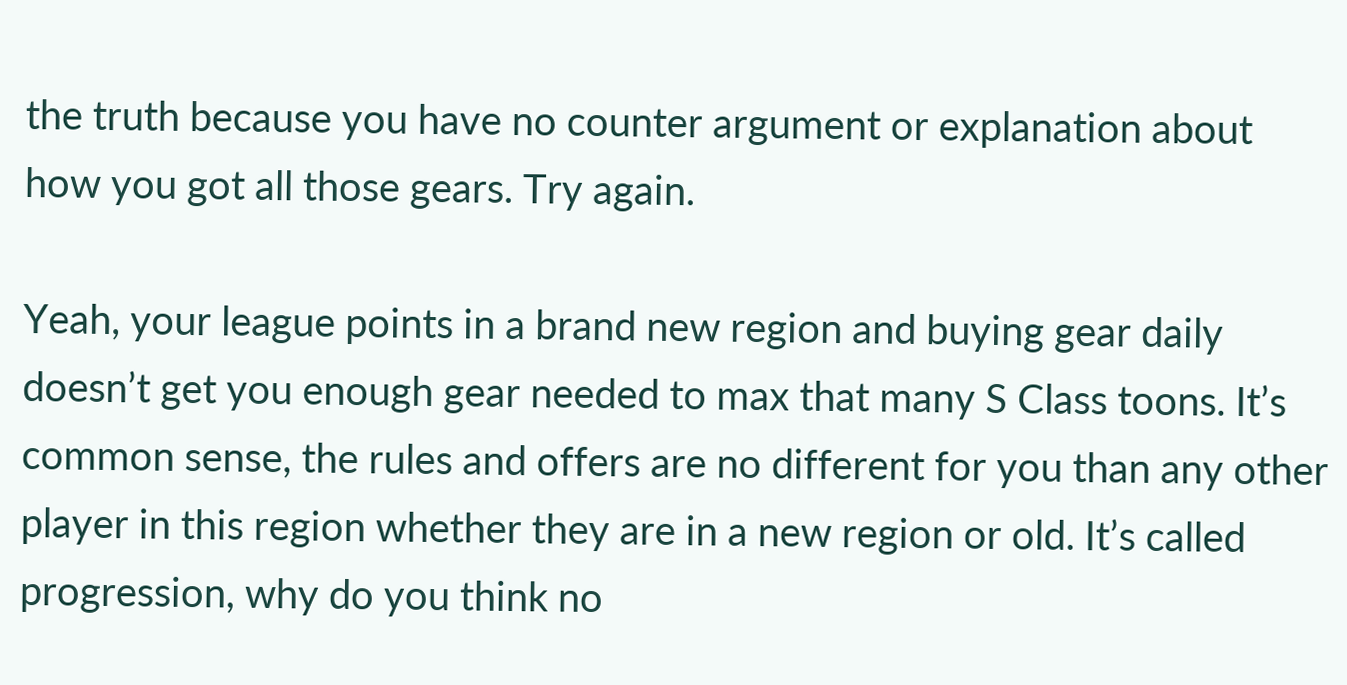the truth because you have no counter argument or explanation about how you got all those gears. Try again.

Yeah, your league points in a brand new region and buying gear daily doesn’t get you enough gear needed to max that many S Class toons. It’s common sense, the rules and offers are no different for you than any other player in this region whether they are in a new region or old. It’s called progression, why do you think no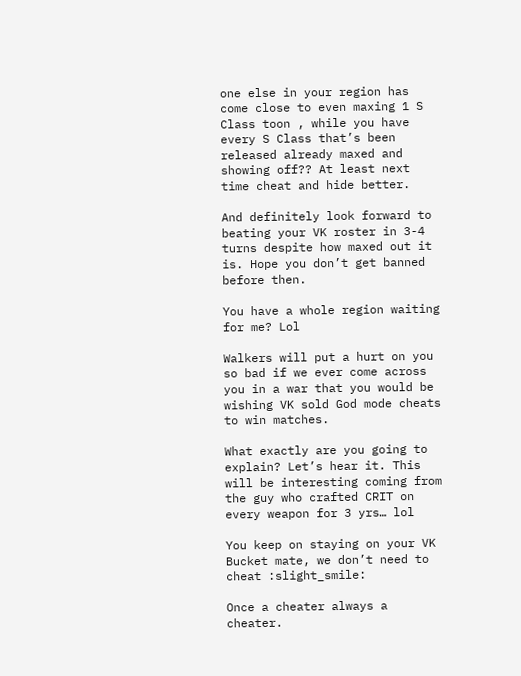one else in your region has come close to even maxing 1 S Class toon , while you have every S Class that’s been released already maxed and showing off?? At least next time cheat and hide better.

And definitely look forward to beating your VK roster in 3-4 turns despite how maxed out it is. Hope you don’t get banned before then.

You have a whole region waiting for me? Lol

Walkers will put a hurt on you so bad if we ever come across you in a war that you would be wishing VK sold God mode cheats to win matches.

What exactly are you going to explain? Let’s hear it. This will be interesting coming from the guy who crafted CRIT on every weapon for 3 yrs… lol

You keep on staying on your VK Bucket mate, we don’t need to cheat :slight_smile:

Once a cheater always a cheater.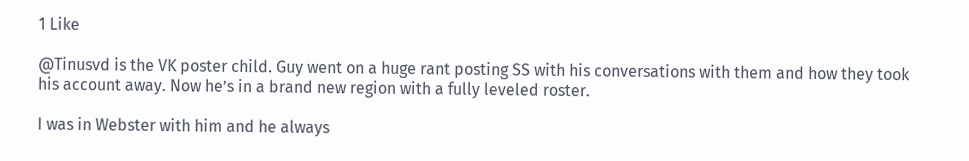1 Like

@Tinusvd is the VK poster child. Guy went on a huge rant posting SS with his conversations with them and how they took his account away. Now he’s in a brand new region with a fully leveled roster.

I was in Webster with him and he always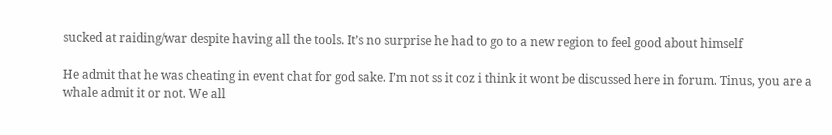sucked at raiding/war despite having all the tools. It’s no surprise he had to go to a new region to feel good about himself

He admit that he was cheating in event chat for god sake. I’m not ss it coz i think it wont be discussed here in forum. Tinus, you are a whale admit it or not. We all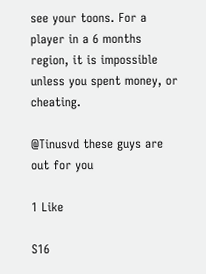see your toons. For a player in a 6 months region, it is impossible unless you spent money, or cheating.

@Tinusvd these guys are out for you

1 Like

S16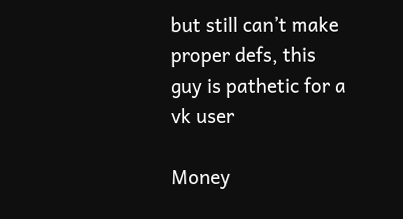but still can’t make proper defs, this guy is pathetic for a vk user

Money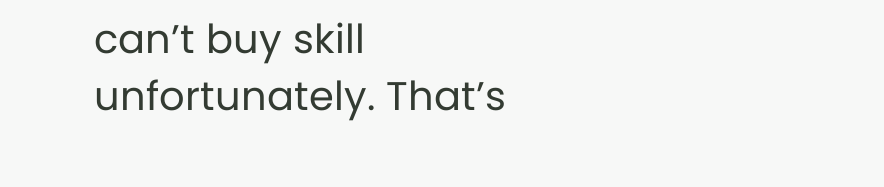can’t buy skill unfortunately. That’s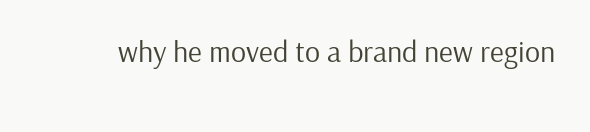why he moved to a brand new region